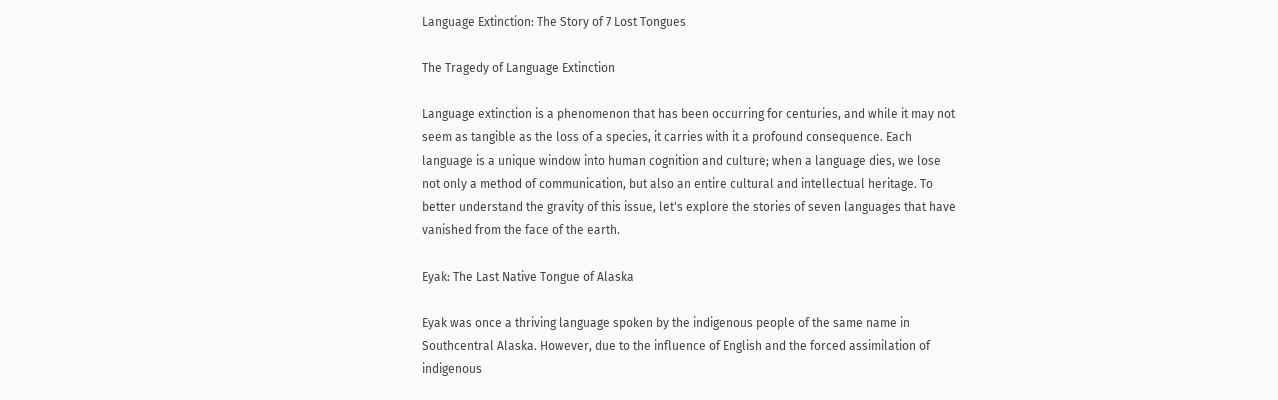Language Extinction: The Story of 7 Lost Tongues

The Tragedy of Language Extinction

Language extinction is a phenomenon that has been occurring for centuries, and while it may not seem as tangible as the loss of a species, it carries with it a profound consequence. Each language is a unique window into human cognition and culture; when a language dies, we lose not only a method of communication, but also an entire cultural and intellectual heritage. To better understand the gravity of this issue, let's explore the stories of seven languages that have vanished from the face of the earth.

Eyak: The Last Native Tongue of Alaska

Eyak was once a thriving language spoken by the indigenous people of the same name in Southcentral Alaska. However, due to the influence of English and the forced assimilation of indigenous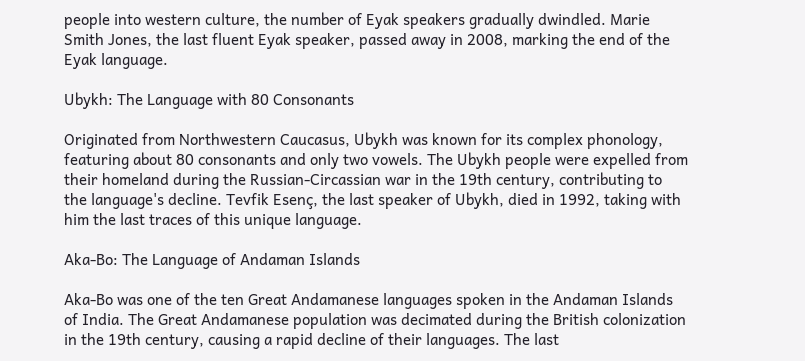people into western culture, the number of Eyak speakers gradually dwindled. Marie Smith Jones, the last fluent Eyak speaker, passed away in 2008, marking the end of the Eyak language.

Ubykh: The Language with 80 Consonants

Originated from Northwestern Caucasus, Ubykh was known for its complex phonology, featuring about 80 consonants and only two vowels. The Ubykh people were expelled from their homeland during the Russian-Circassian war in the 19th century, contributing to the language's decline. Tevfik Esenç, the last speaker of Ubykh, died in 1992, taking with him the last traces of this unique language.

Aka-Bo: The Language of Andaman Islands

Aka-Bo was one of the ten Great Andamanese languages spoken in the Andaman Islands of India. The Great Andamanese population was decimated during the British colonization in the 19th century, causing a rapid decline of their languages. The last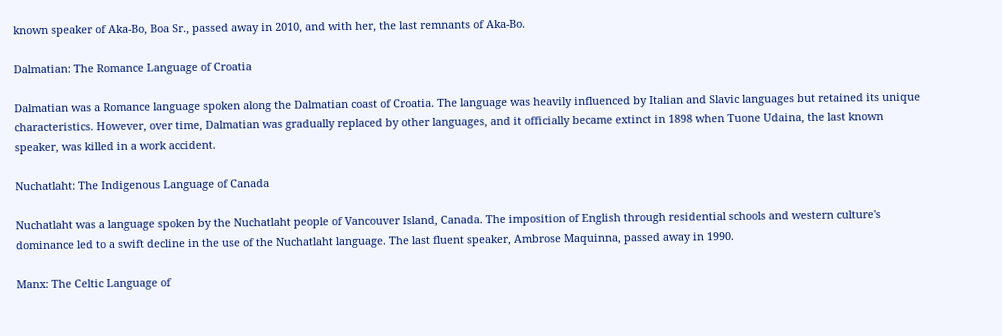known speaker of Aka-Bo, Boa Sr., passed away in 2010, and with her, the last remnants of Aka-Bo.

Dalmatian: The Romance Language of Croatia

Dalmatian was a Romance language spoken along the Dalmatian coast of Croatia. The language was heavily influenced by Italian and Slavic languages but retained its unique characteristics. However, over time, Dalmatian was gradually replaced by other languages, and it officially became extinct in 1898 when Tuone Udaina, the last known speaker, was killed in a work accident.

Nuchatlaht: The Indigenous Language of Canada

Nuchatlaht was a language spoken by the Nuchatlaht people of Vancouver Island, Canada. The imposition of English through residential schools and western culture's dominance led to a swift decline in the use of the Nuchatlaht language. The last fluent speaker, Ambrose Maquinna, passed away in 1990.

Manx: The Celtic Language of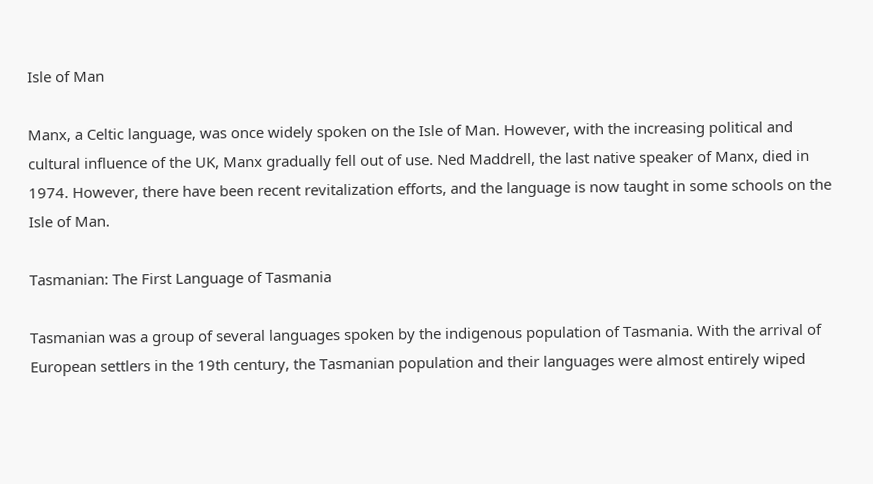Isle of Man

Manx, a Celtic language, was once widely spoken on the Isle of Man. However, with the increasing political and cultural influence of the UK, Manx gradually fell out of use. Ned Maddrell, the last native speaker of Manx, died in 1974. However, there have been recent revitalization efforts, and the language is now taught in some schools on the Isle of Man.

Tasmanian: The First Language of Tasmania

Tasmanian was a group of several languages spoken by the indigenous population of Tasmania. With the arrival of European settlers in the 19th century, the Tasmanian population and their languages were almost entirely wiped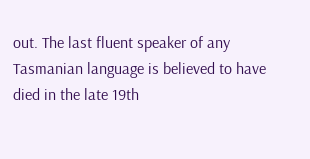out. The last fluent speaker of any Tasmanian language is believed to have died in the late 19th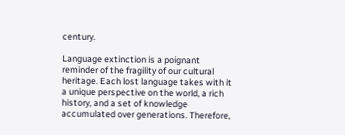century.

Language extinction is a poignant reminder of the fragility of our cultural heritage. Each lost language takes with it a unique perspective on the world, a rich history, and a set of knowledge accumulated over generations. Therefore,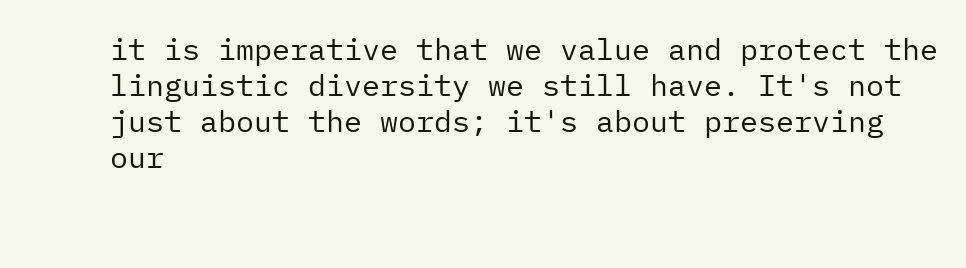it is imperative that we value and protect the linguistic diversity we still have. It's not just about the words; it's about preserving our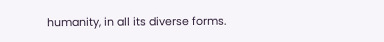humanity, in all its diverse forms.